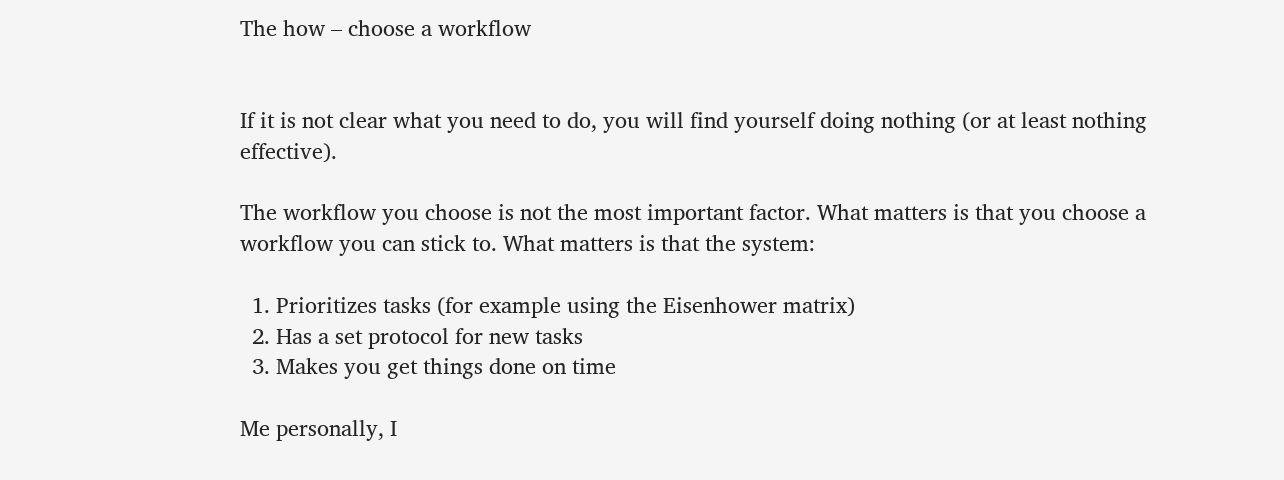The how – choose a workflow


If it is not clear what you need to do, you will find yourself doing nothing (or at least nothing effective).

The workflow you choose is not the most important factor. What matters is that you choose a workflow you can stick to. What matters is that the system:

  1. Prioritizes tasks (for example using the Eisenhower matrix)
  2. Has a set protocol for new tasks
  3. Makes you get things done on time

Me personally, I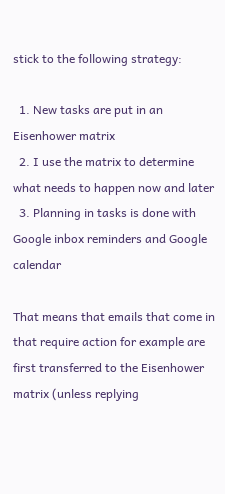stick to the following strategy:

  1. New tasks are put in an Eisenhower matrix
  2. I use the matrix to determine what needs to happen now and later
  3. Planning in tasks is done with Google inbox reminders and Google calendar

That means that emails that come in that require action for example are first transferred to the Eisenhower matrix (unless replying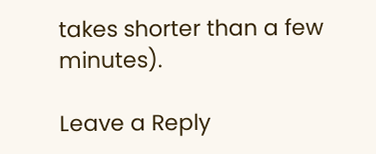takes shorter than a few minutes).

Leave a Reply